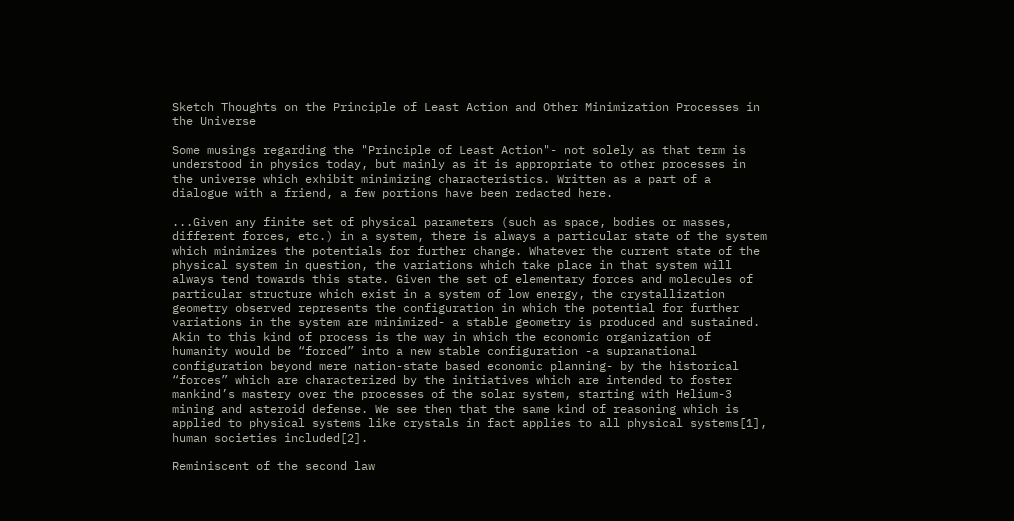Sketch Thoughts on the Principle of Least Action and Other Minimization Processes in the Universe

Some musings regarding the "Principle of Least Action"- not solely as that term is understood in physics today, but mainly as it is appropriate to other processes in the universe which exhibit minimizing characteristics. Written as a part of a dialogue with a friend, a few portions have been redacted here.

...Given any finite set of physical parameters (such as space, bodies or masses, different forces, etc.) in a system, there is always a particular state of the system which minimizes the potentials for further change. Whatever the current state of the physical system in question, the variations which take place in that system will always tend towards this state. Given the set of elementary forces and molecules of particular structure which exist in a system of low energy, the crystallization geometry observed represents the configuration in which the potential for further variations in the system are minimized- a stable geometry is produced and sustained. Akin to this kind of process is the way in which the economic organization of humanity would be “forced” into a new stable configuration -a supranational configuration beyond mere nation-state based economic planning- by the historical “forces” which are characterized by the initiatives which are intended to foster mankind’s mastery over the processes of the solar system, starting with Helium-3 mining and asteroid defense. We see then that the same kind of reasoning which is applied to physical systems like crystals in fact applies to all physical systems[1], human societies included[2].

Reminiscent of the second law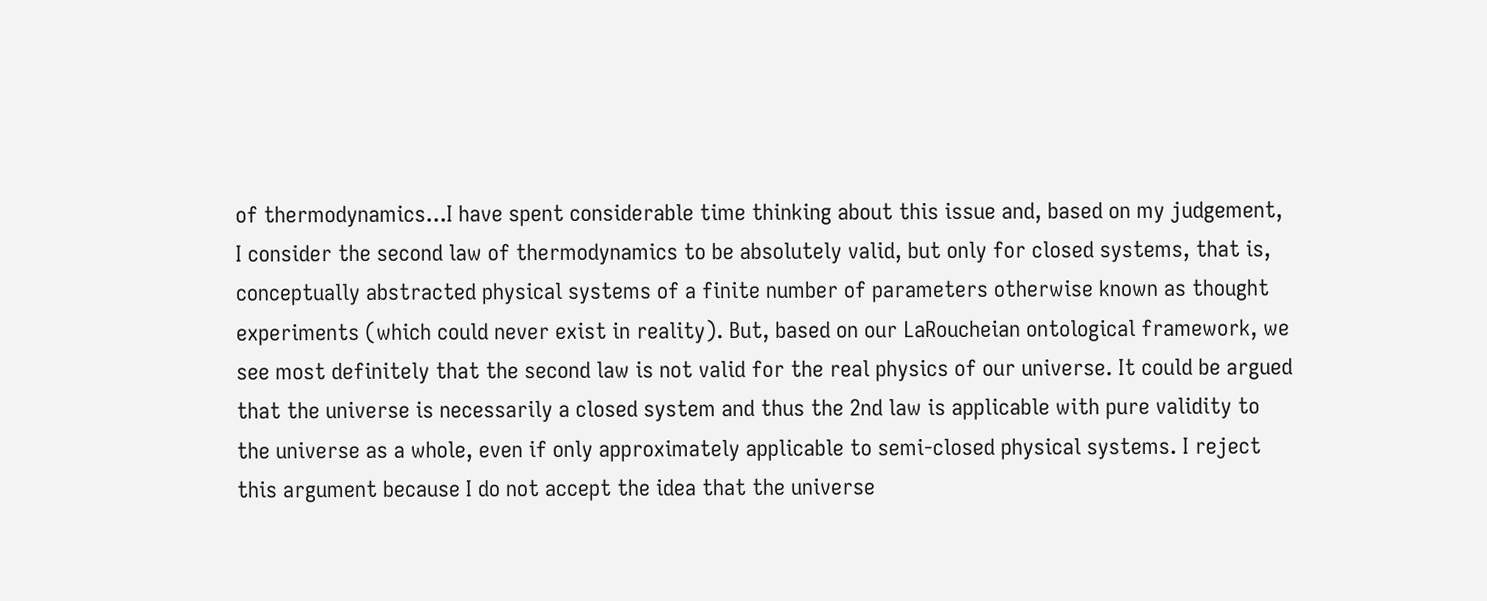of thermodynamics...I have spent considerable time thinking about this issue and, based on my judgement, I consider the second law of thermodynamics to be absolutely valid, but only for closed systems, that is, conceptually abstracted physical systems of a finite number of parameters otherwise known as thought experiments (which could never exist in reality). But, based on our LaRoucheian ontological framework, we see most definitely that the second law is not valid for the real physics of our universe. It could be argued that the universe is necessarily a closed system and thus the 2nd law is applicable with pure validity to the universe as a whole, even if only approximately applicable to semi-closed physical systems. I reject this argument because I do not accept the idea that the universe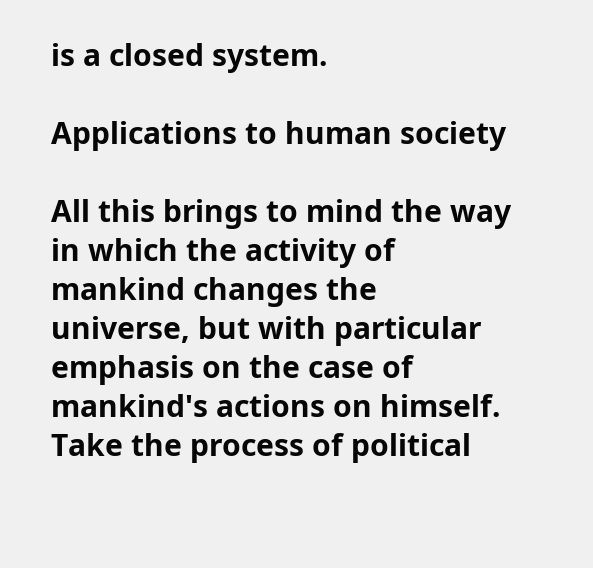is a closed system.

Applications to human society

All this brings to mind the way in which the activity of mankind changes the universe, but with particular emphasis on the case of mankind's actions on himself. Take the process of political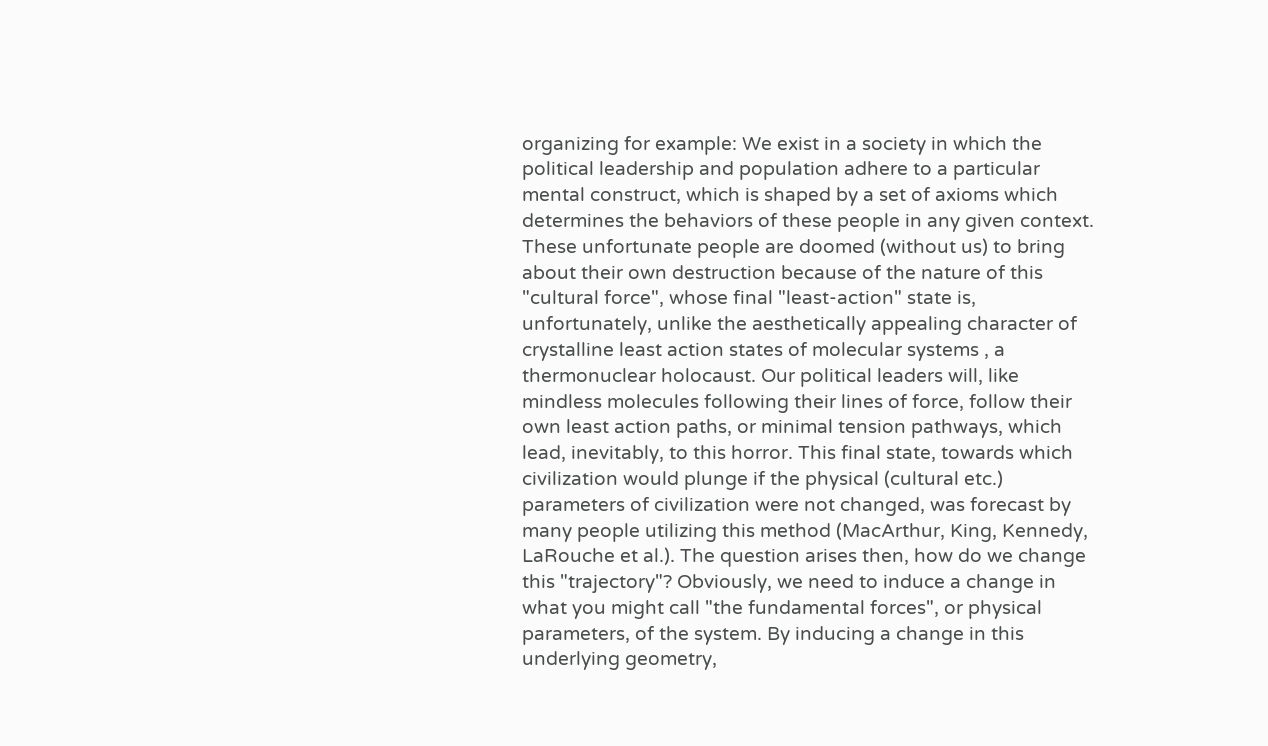organizing for example: We exist in a society in which the political leadership and population adhere to a particular mental construct, which is shaped by a set of axioms which determines the behaviors of these people in any given context. These unfortunate people are doomed (without us) to bring about their own destruction because of the nature of this "cultural force", whose final "least-action" state is, unfortunately, unlike the aesthetically appealing character of crystalline least action states of molecular systems , a thermonuclear holocaust. Our political leaders will, like mindless molecules following their lines of force, follow their own least action paths, or minimal tension pathways, which lead, inevitably, to this horror. This final state, towards which civilization would plunge if the physical (cultural etc.) parameters of civilization were not changed, was forecast by many people utilizing this method (MacArthur, King, Kennedy, LaRouche et al.). The question arises then, how do we change this "trajectory"? Obviously, we need to induce a change in what you might call "the fundamental forces", or physical parameters, of the system. By inducing a change in this underlying geometry,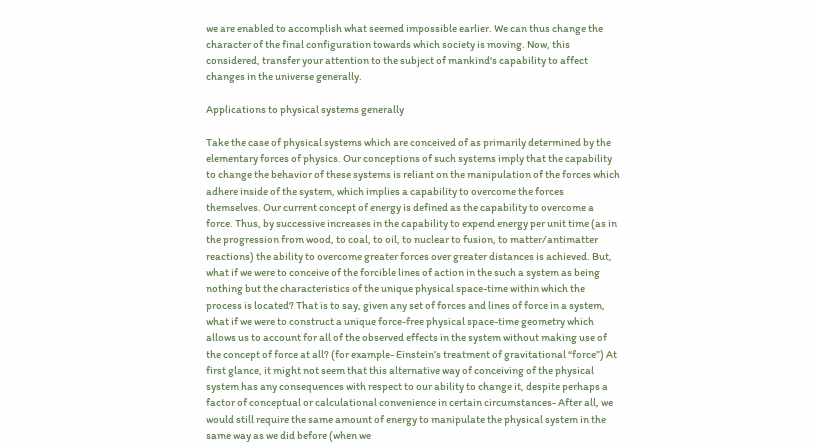we are enabled to accomplish what seemed impossible earlier. We can thus change the character of the final configuration towards which society is moving. Now, this considered, transfer your attention to the subject of mankind's capability to affect changes in the universe generally.

Applications to physical systems generally

Take the case of physical systems which are conceived of as primarily determined by the elementary forces of physics. Our conceptions of such systems imply that the capability to change the behavior of these systems is reliant on the manipulation of the forces which adhere inside of the system, which implies a capability to overcome the forces themselves. Our current concept of energy is defined as the capability to overcome a force. Thus, by successive increases in the capability to expend energy per unit time (as in the progression from wood, to coal, to oil, to nuclear to fusion, to matter/antimatter reactions) the ability to overcome greater forces over greater distances is achieved. But, what if we were to conceive of the forcible lines of action in the such a system as being nothing but the characteristics of the unique physical space-time within which the process is located? That is to say, given any set of forces and lines of force in a system, what if we were to construct a unique force-free physical space-time geometry which allows us to account for all of the observed effects in the system without making use of the concept of force at all? (for example- Einstein’s treatment of gravitational “force”) At first glance, it might not seem that this alternative way of conceiving of the physical system has any consequences with respect to our ability to change it, despite perhaps a factor of conceptual or calculational convenience in certain circumstances- After all, we would still require the same amount of energy to manipulate the physical system in the same way as we did before (when we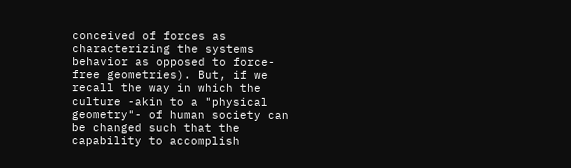conceived of forces as characterizing the systems behavior as opposed to force-free geometries). But, if we recall the way in which the culture -akin to a "physical geometry"- of human society can be changed such that the capability to accomplish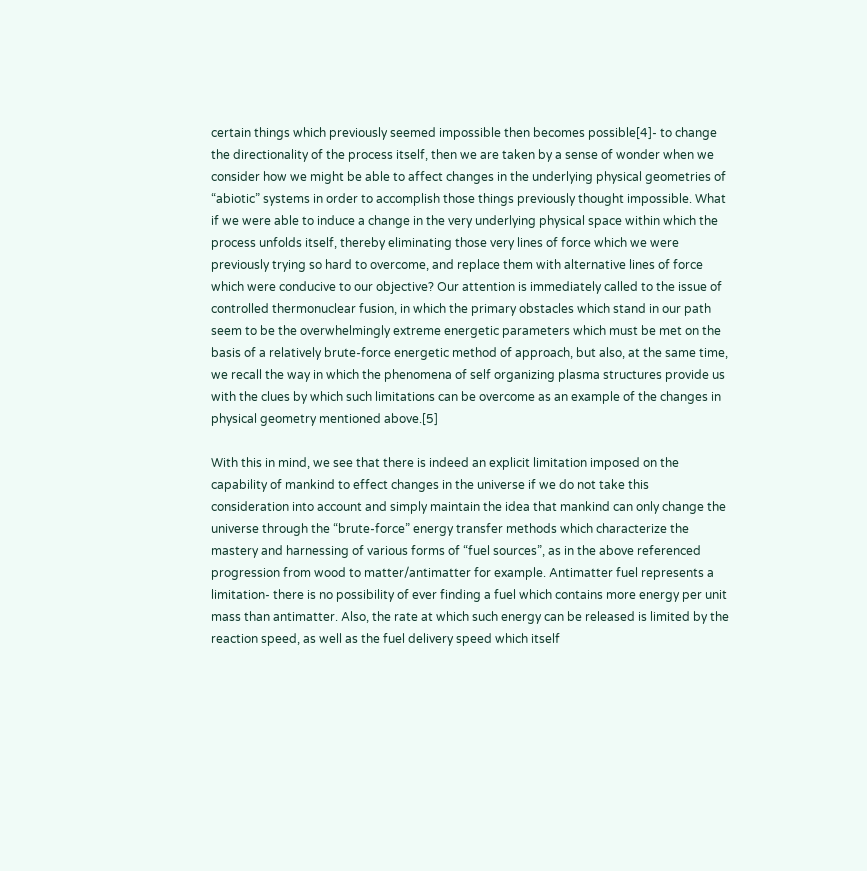certain things which previously seemed impossible then becomes possible[4]- to change the directionality of the process itself, then we are taken by a sense of wonder when we consider how we might be able to affect changes in the underlying physical geometries of “abiotic” systems in order to accomplish those things previously thought impossible. What if we were able to induce a change in the very underlying physical space within which the process unfolds itself, thereby eliminating those very lines of force which we were previously trying so hard to overcome, and replace them with alternative lines of force which were conducive to our objective? Our attention is immediately called to the issue of controlled thermonuclear fusion, in which the primary obstacles which stand in our path seem to be the overwhelmingly extreme energetic parameters which must be met on the basis of a relatively brute-force energetic method of approach, but also, at the same time, we recall the way in which the phenomena of self organizing plasma structures provide us with the clues by which such limitations can be overcome as an example of the changes in physical geometry mentioned above.[5]

With this in mind, we see that there is indeed an explicit limitation imposed on the capability of mankind to effect changes in the universe if we do not take this consideration into account and simply maintain the idea that mankind can only change the universe through the “brute-force” energy transfer methods which characterize the mastery and harnessing of various forms of “fuel sources”, as in the above referenced progression from wood to matter/antimatter for example. Antimatter fuel represents a limitation- there is no possibility of ever finding a fuel which contains more energy per unit mass than antimatter. Also, the rate at which such energy can be released is limited by the reaction speed, as well as the fuel delivery speed which itself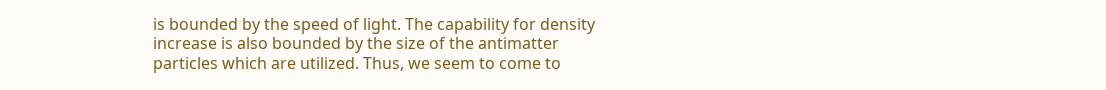is bounded by the speed of light. The capability for density increase is also bounded by the size of the antimatter particles which are utilized. Thus, we seem to come to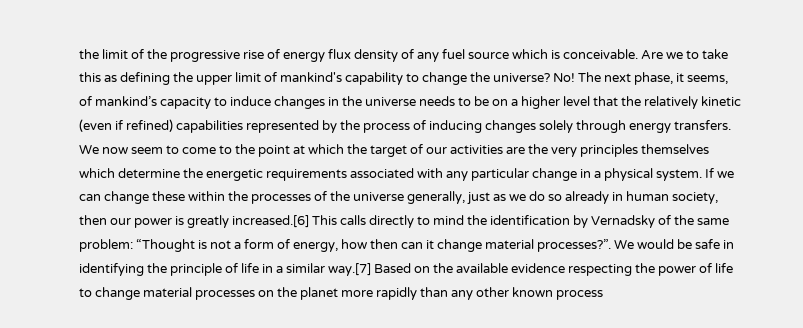the limit of the progressive rise of energy flux density of any fuel source which is conceivable. Are we to take this as defining the upper limit of mankind's capability to change the universe? No! The next phase, it seems, of mankind’s capacity to induce changes in the universe needs to be on a higher level that the relatively kinetic (even if refined) capabilities represented by the process of inducing changes solely through energy transfers. We now seem to come to the point at which the target of our activities are the very principles themselves which determine the energetic requirements associated with any particular change in a physical system. If we can change these within the processes of the universe generally, just as we do so already in human society, then our power is greatly increased.[6] This calls directly to mind the identification by Vernadsky of the same problem: “Thought is not a form of energy, how then can it change material processes?”. We would be safe in identifying the principle of life in a similar way.[7] Based on the available evidence respecting the power of life to change material processes on the planet more rapidly than any other known process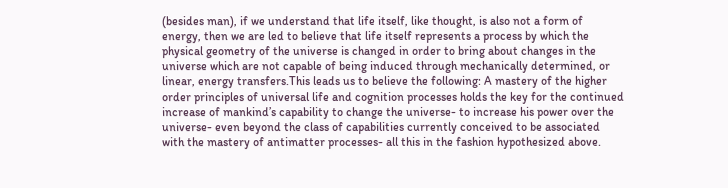(besides man), if we understand that life itself, like thought, is also not a form of energy, then we are led to believe that life itself represents a process by which the physical geometry of the universe is changed in order to bring about changes in the universe which are not capable of being induced through mechanically determined, or linear, energy transfers.This leads us to believe the following: A mastery of the higher order principles of universal life and cognition processes holds the key for the continued increase of mankind’s capability to change the universe- to increase his power over the universe- even beyond the class of capabilities currently conceived to be associated with the mastery of antimatter processes- all this in the fashion hypothesized above.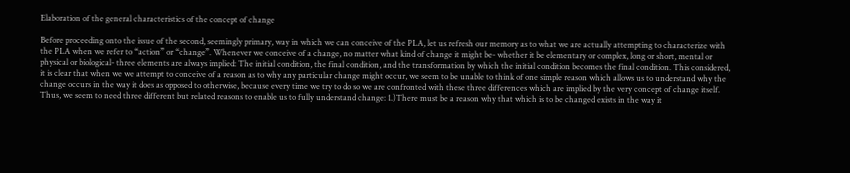Elaboration of the general characteristics of the concept of change

Before proceeding onto the issue of the second, seemingly primary, way in which we can conceive of the PLA, let us refresh our memory as to what we are actually attempting to characterize with the PLA when we refer to “action” or “change”. Whenever we conceive of a change, no matter what kind of change it might be- whether it be elementary or complex, long or short, mental or physical or biological- three elements are always implied: The initial condition, the final condition, and the transformation by which the initial condition becomes the final condition. This considered, it is clear that when we we attempt to conceive of a reason as to why any particular change might occur, we seem to be unable to think of one simple reason which allows us to understand why the change occurs in the way it does as opposed to otherwise, because every time we try to do so we are confronted with these three differences which are implied by the very concept of change itself. Thus, we seem to need three different but related reasons to enable us to fully understand change: 1.)There must be a reason why that which is to be changed exists in the way it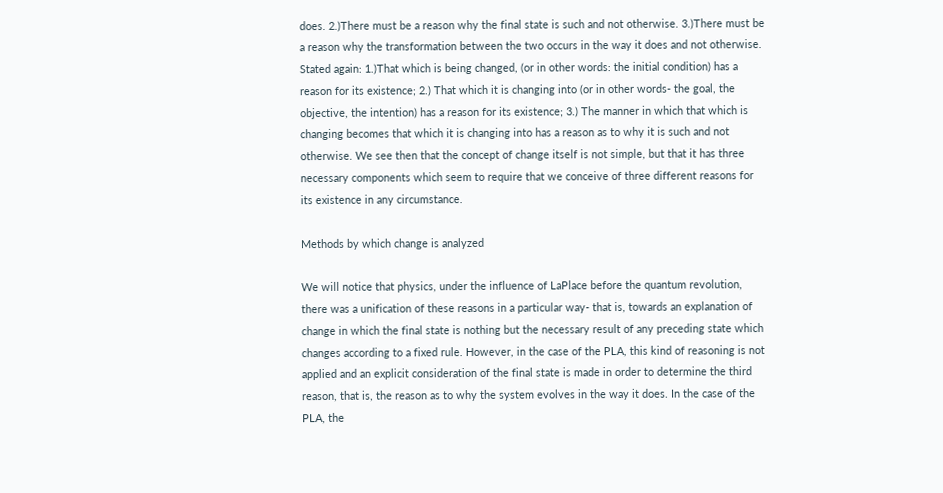does. 2.)There must be a reason why the final state is such and not otherwise. 3.)There must be a reason why the transformation between the two occurs in the way it does and not otherwise. Stated again: 1.)That which is being changed, (or in other words: the initial condition) has a reason for its existence; 2.) That which it is changing into (or in other words- the goal, the objective, the intention) has a reason for its existence; 3.) The manner in which that which is changing becomes that which it is changing into has a reason as to why it is such and not otherwise. We see then that the concept of change itself is not simple, but that it has three necessary components which seem to require that we conceive of three different reasons for its existence in any circumstance.

Methods by which change is analyzed

We will notice that physics, under the influence of LaPlace before the quantum revolution, there was a unification of these reasons in a particular way- that is, towards an explanation of change in which the final state is nothing but the necessary result of any preceding state which changes according to a fixed rule. However, in the case of the PLA, this kind of reasoning is not applied and an explicit consideration of the final state is made in order to determine the third reason, that is, the reason as to why the system evolves in the way it does. In the case of the PLA, the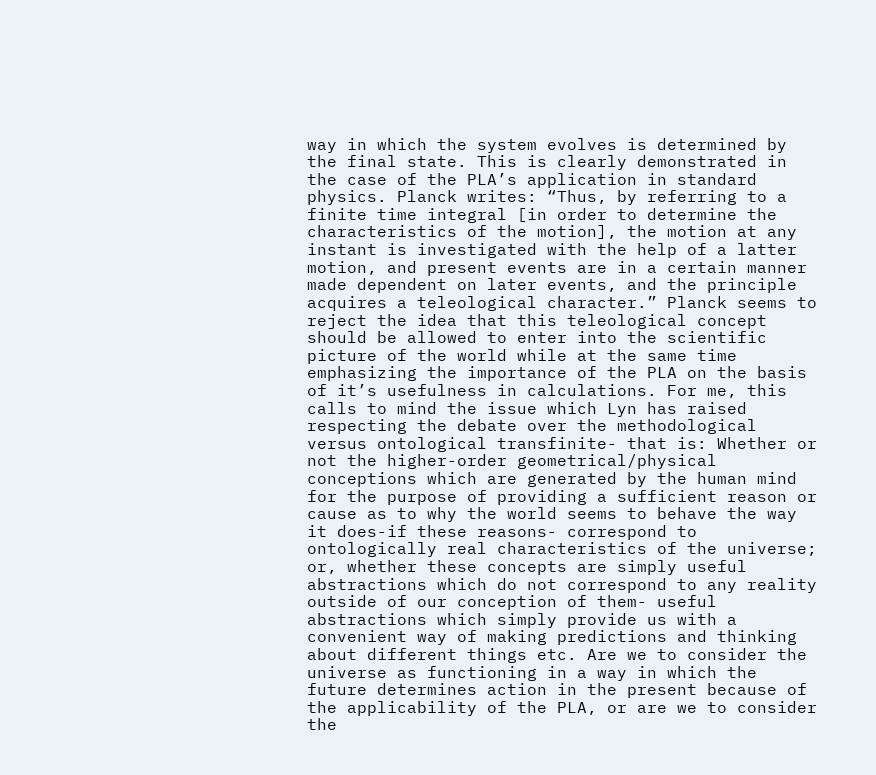way in which the system evolves is determined by the final state. This is clearly demonstrated in the case of the PLA’s application in standard physics. Planck writes: “Thus, by referring to a finite time integral [in order to determine the characteristics of the motion], the motion at any instant is investigated with the help of a latter motion, and present events are in a certain manner made dependent on later events, and the principle acquires a teleological character.” Planck seems to reject the idea that this teleological concept should be allowed to enter into the scientific picture of the world while at the same time emphasizing the importance of the PLA on the basis of it’s usefulness in calculations. For me, this calls to mind the issue which Lyn has raised respecting the debate over the methodological versus ontological transfinite- that is: Whether or not the higher-order geometrical/physical conceptions which are generated by the human mind for the purpose of providing a sufficient reason or cause as to why the world seems to behave the way it does-if these reasons- correspond to ontologically real characteristics of the universe; or, whether these concepts are simply useful abstractions which do not correspond to any reality outside of our conception of them- useful abstractions which simply provide us with a convenient way of making predictions and thinking about different things etc. Are we to consider the universe as functioning in a way in which the future determines action in the present because of the applicability of the PLA, or are we to consider the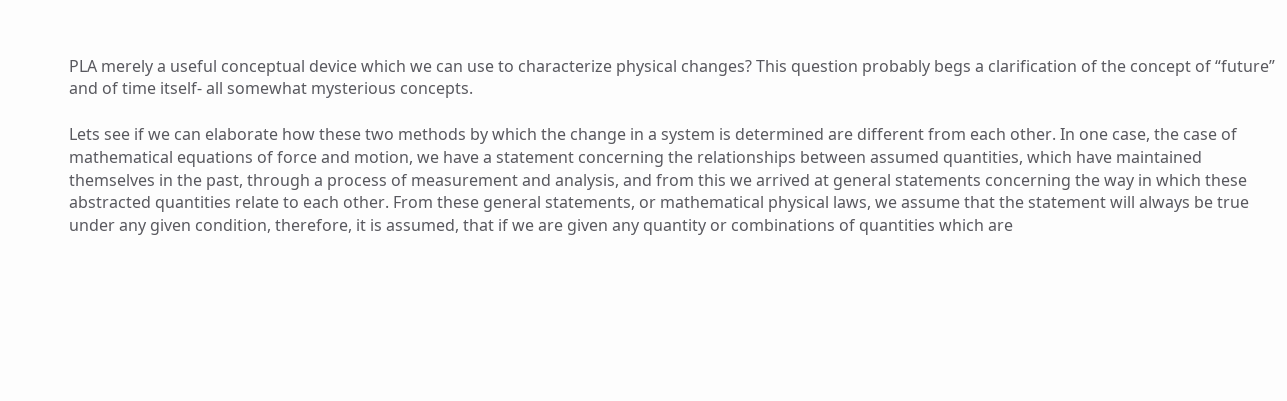PLA merely a useful conceptual device which we can use to characterize physical changes? This question probably begs a clarification of the concept of “future” and of time itself- all somewhat mysterious concepts.

Lets see if we can elaborate how these two methods by which the change in a system is determined are different from each other. In one case, the case of mathematical equations of force and motion, we have a statement concerning the relationships between assumed quantities, which have maintained themselves in the past, through a process of measurement and analysis, and from this we arrived at general statements concerning the way in which these abstracted quantities relate to each other. From these general statements, or mathematical physical laws, we assume that the statement will always be true under any given condition, therefore, it is assumed, that if we are given any quantity or combinations of quantities which are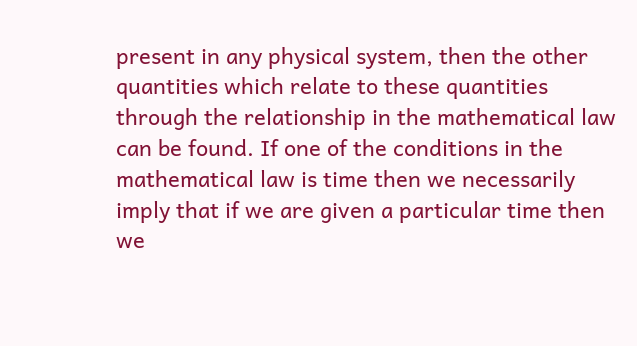present in any physical system, then the other quantities which relate to these quantities through the relationship in the mathematical law can be found. If one of the conditions in the mathematical law is time then we necessarily imply that if we are given a particular time then we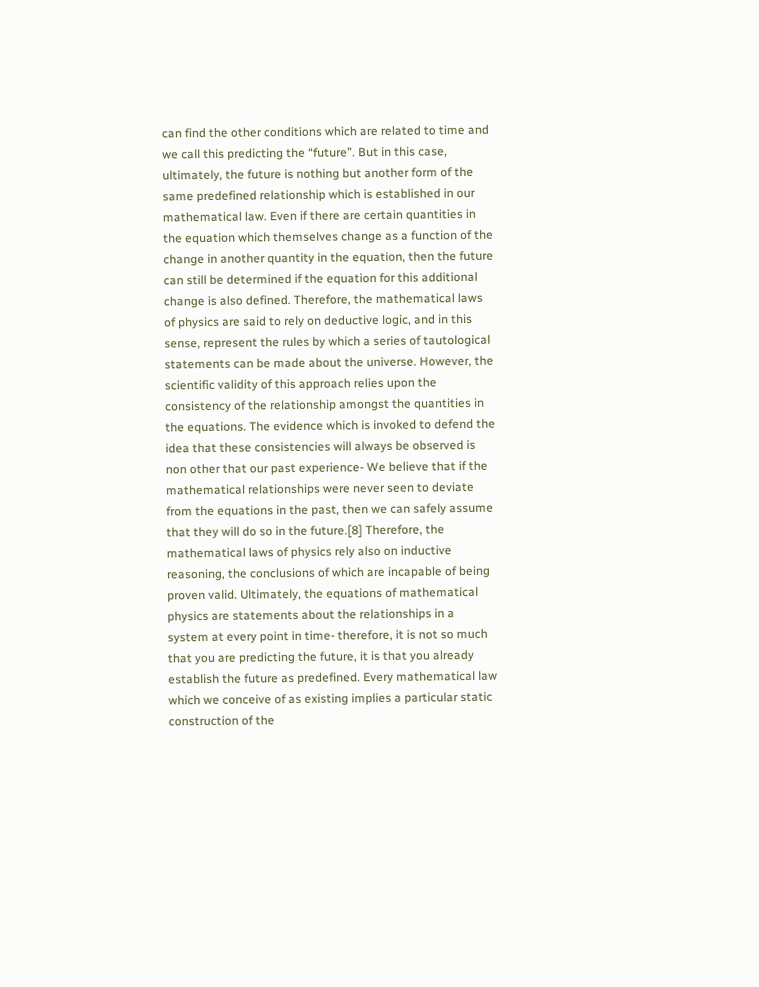can find the other conditions which are related to time and we call this predicting the “future”. But in this case, ultimately, the future is nothing but another form of the same predefined relationship which is established in our mathematical law. Even if there are certain quantities in the equation which themselves change as a function of the change in another quantity in the equation, then the future can still be determined if the equation for this additional change is also defined. Therefore, the mathematical laws of physics are said to rely on deductive logic, and in this sense, represent the rules by which a series of tautological statements can be made about the universe. However, the scientific validity of this approach relies upon the consistency of the relationship amongst the quantities in the equations. The evidence which is invoked to defend the idea that these consistencies will always be observed is non other that our past experience- We believe that if the mathematical relationships were never seen to deviate from the equations in the past, then we can safely assume that they will do so in the future.[8] Therefore, the mathematical laws of physics rely also on inductive reasoning, the conclusions of which are incapable of being proven valid. Ultimately, the equations of mathematical physics are statements about the relationships in a system at every point in time- therefore, it is not so much that you are predicting the future, it is that you already establish the future as predefined. Every mathematical law which we conceive of as existing implies a particular static construction of the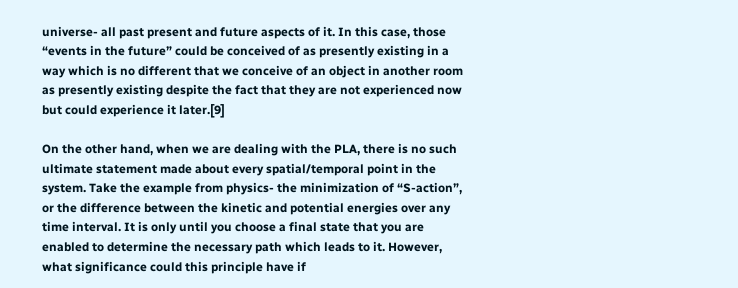universe- all past present and future aspects of it. In this case, those “events in the future” could be conceived of as presently existing in a way which is no different that we conceive of an object in another room as presently existing despite the fact that they are not experienced now but could experience it later.[9]

On the other hand, when we are dealing with the PLA, there is no such ultimate statement made about every spatial/temporal point in the system. Take the example from physics- the minimization of “S-action”, or the difference between the kinetic and potential energies over any time interval. It is only until you choose a final state that you are enabled to determine the necessary path which leads to it. However, what significance could this principle have if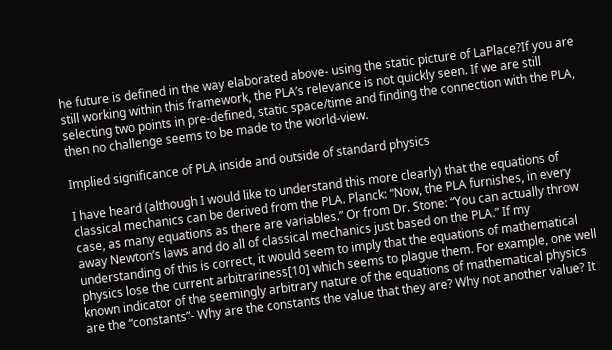he future is defined in the way elaborated above- using the static picture of LaPlace?If you are still working within this framework, the PLA’s relevance is not quickly seen. If we are still selecting two points in pre-defined, static space/time and finding the connection with the PLA, then no challenge seems to be made to the world-view.

Implied significance of PLA inside and outside of standard physics

I have heard (although I would like to understand this more clearly) that the equations of classical mechanics can be derived from the PLA. Planck: “Now, the PLA furnishes, in every case, as many equations as there are variables.” Or from Dr. Stone: “You can actually throw away Newton’s laws and do all of classical mechanics just based on the PLA.” If my understanding of this is correct, it would seem to imply that the equations of mathematical physics lose the current arbitrariness[10] which seems to plague them. For example, one well known indicator of the seemingly arbitrary nature of the equations of mathematical physics are the “constants”- Why are the constants the value that they are? Why not another value? It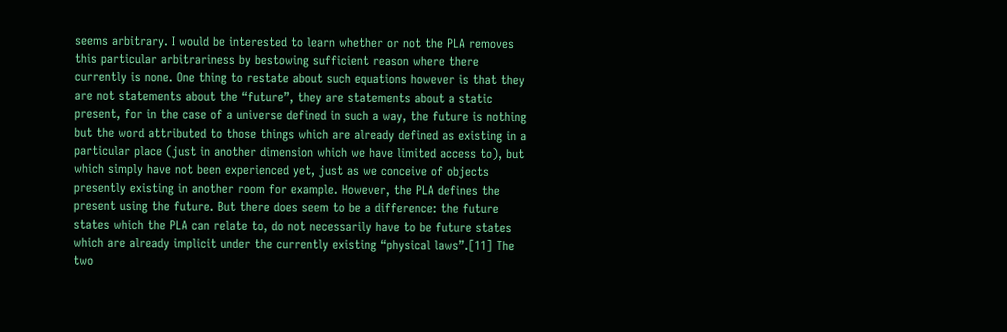seems arbitrary. I would be interested to learn whether or not the PLA removes this particular arbitrariness by bestowing sufficient reason where there currently is none. One thing to restate about such equations however is that they are not statements about the “future”, they are statements about a static present, for in the case of a universe defined in such a way, the future is nothing but the word attributed to those things which are already defined as existing in a particular place (just in another dimension which we have limited access to), but which simply have not been experienced yet, just as we conceive of objects presently existing in another room for example. However, the PLA defines the present using the future. But there does seem to be a difference: the future states which the PLA can relate to, do not necessarily have to be future states which are already implicit under the currently existing “physical laws”.[11] The two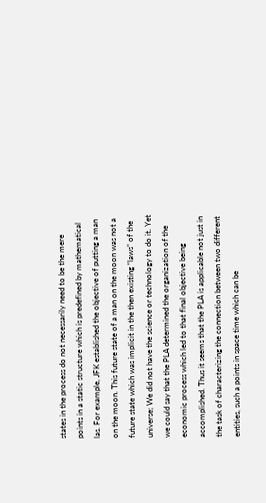states in the process do not necessarily need to be the mere points in a static structure which is predefined by mathematical las. For example, JFK established the objective of putting a man on the moon. This future state of a man on the moon was not a future state which was implicit in the then existing “laws” of the universe; We did not have the science or technology to do it. Yet we could say that the PLA determined the organization of the economic process which led to that final objective being accomplished. Thus it seems that the PLA is applicable not just in the task of characterizing the connection between two different entities, such a points in space time which can be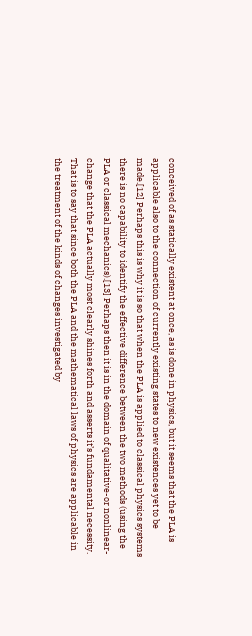conceived of as statically existent at once, as is done in physics, but it seems that the PLA is applicable also to the connection of currently existing states to new existences yet to be made.[12] Perhaps this is why it is so that when the PLA is applied to classical physics systems there is no capability to identify the effective difference between the two methods (using the PLA or classical mechanics).[13] Perhaps then it is in the domain of qualitative-or nonlinear-change that the PLA actually most clearly shines forth and asserts it’s fundamental necessity. That is to say that since both the PLA and the mathematical laws of physics are applicable in the treatment of the kinds of changes investigated by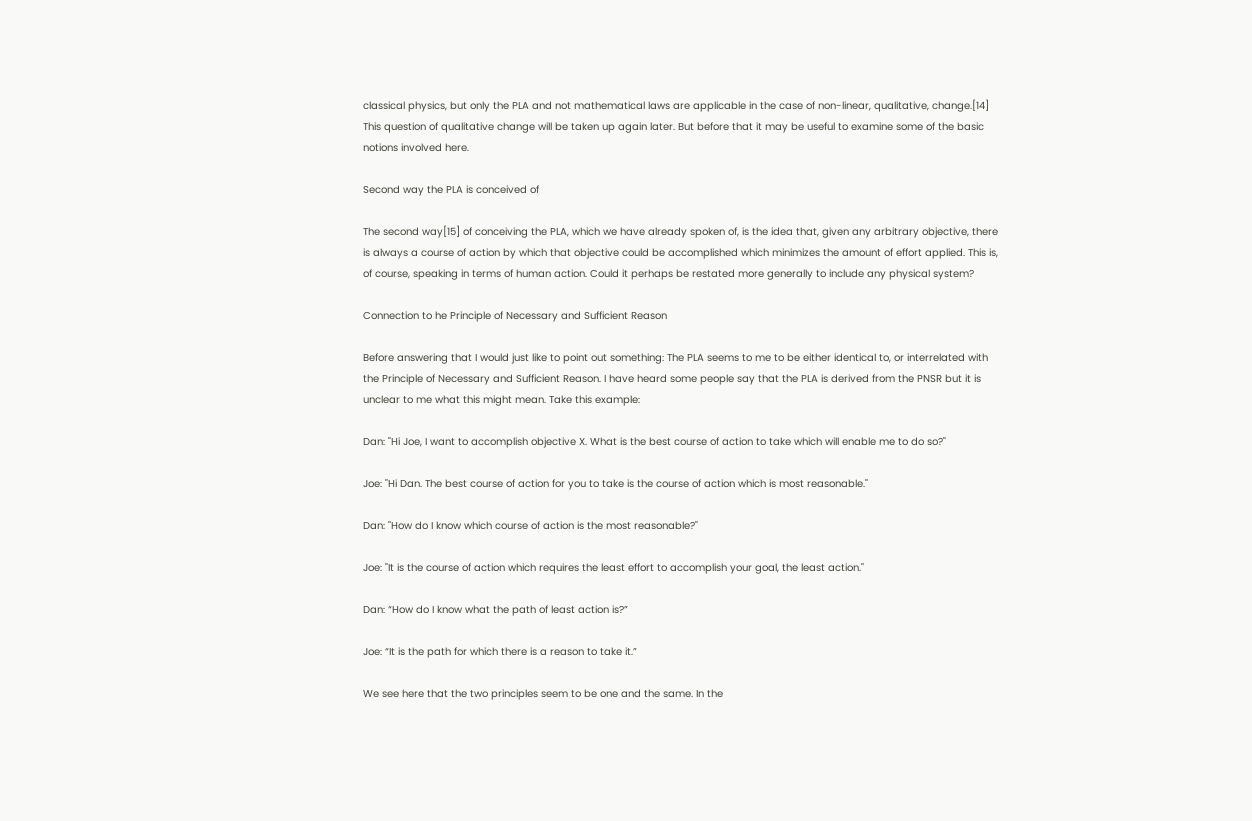classical physics, but only the PLA and not mathematical laws are applicable in the case of non-linear, qualitative, change.[14] This question of qualitative change will be taken up again later. But before that it may be useful to examine some of the basic notions involved here.

Second way the PLA is conceived of

The second way[15] of conceiving the PLA, which we have already spoken of, is the idea that, given any arbitrary objective, there is always a course of action by which that objective could be accomplished which minimizes the amount of effort applied. This is, of course, speaking in terms of human action. Could it perhaps be restated more generally to include any physical system?

Connection to he Principle of Necessary and Sufficient Reason

Before answering that I would just like to point out something: The PLA seems to me to be either identical to, or interrelated with the Principle of Necessary and Sufficient Reason. I have heard some people say that the PLA is derived from the PNSR but it is unclear to me what this might mean. Take this example:

Dan: "Hi Joe, I want to accomplish objective X. What is the best course of action to take which will enable me to do so?"

Joe: "Hi Dan. The best course of action for you to take is the course of action which is most reasonable."

Dan: "How do I know which course of action is the most reasonable?"

Joe: "It is the course of action which requires the least effort to accomplish your goal, the least action."

Dan: “How do I know what the path of least action is?”

Joe: “It is the path for which there is a reason to take it.”

We see here that the two principles seem to be one and the same. In the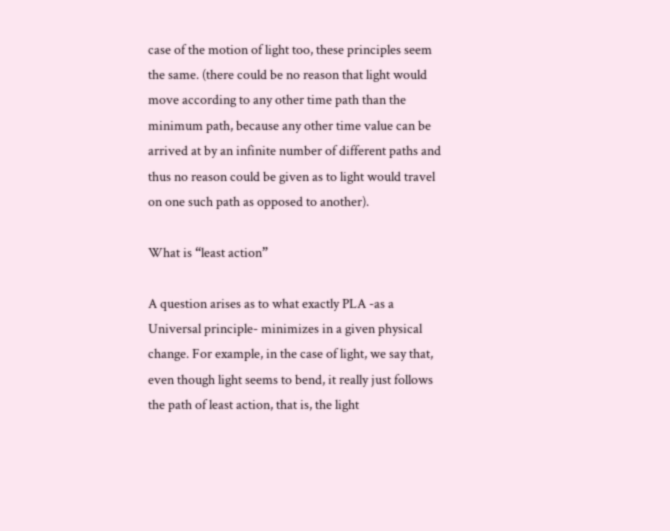case of the motion of light too, these principles seem the same. (there could be no reason that light would move according to any other time path than the minimum path, because any other time value can be arrived at by an infinite number of different paths and thus no reason could be given as to light would travel on one such path as opposed to another).

What is “least action”

A question arises as to what exactly PLA -as a Universal principle- minimizes in a given physical change. For example, in the case of light, we say that, even though light seems to bend, it really just follows the path of least action, that is, the light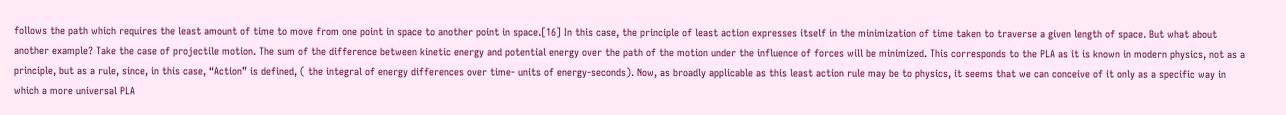follows the path which requires the least amount of time to move from one point in space to another point in space.[16] In this case, the principle of least action expresses itself in the minimization of time taken to traverse a given length of space. But what about another example? Take the case of projectile motion. The sum of the difference between kinetic energy and potential energy over the path of the motion under the influence of forces will be minimized. This corresponds to the PLA as it is known in modern physics, not as a principle, but as a rule, since, in this case, “Action” is defined, ( the integral of energy differences over time- units of energy-seconds). Now, as broadly applicable as this least action rule may be to physics, it seems that we can conceive of it only as a specific way in which a more universal PLA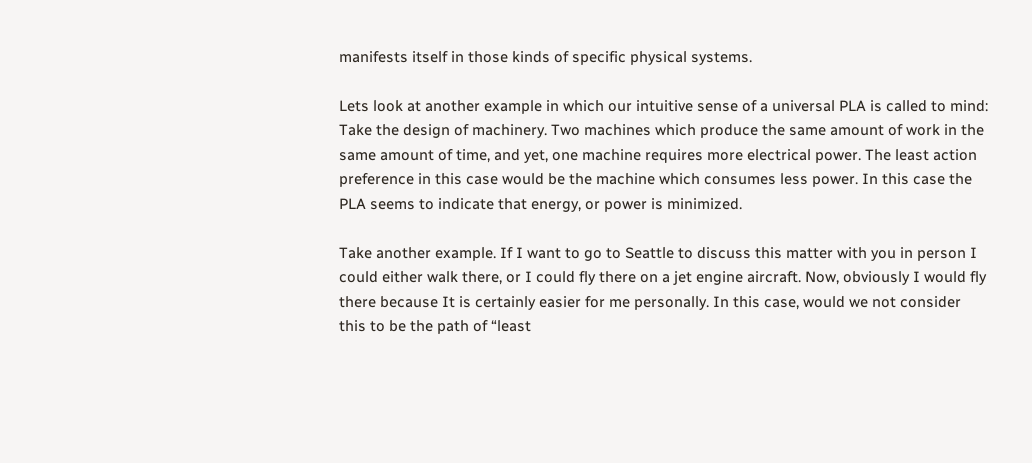manifests itself in those kinds of specific physical systems.

Lets look at another example in which our intuitive sense of a universal PLA is called to mind: Take the design of machinery. Two machines which produce the same amount of work in the same amount of time, and yet, one machine requires more electrical power. The least action preference in this case would be the machine which consumes less power. In this case the PLA seems to indicate that energy, or power is minimized.

Take another example. If I want to go to Seattle to discuss this matter with you in person I could either walk there, or I could fly there on a jet engine aircraft. Now, obviously I would fly there because It is certainly easier for me personally. In this case, would we not consider this to be the path of “least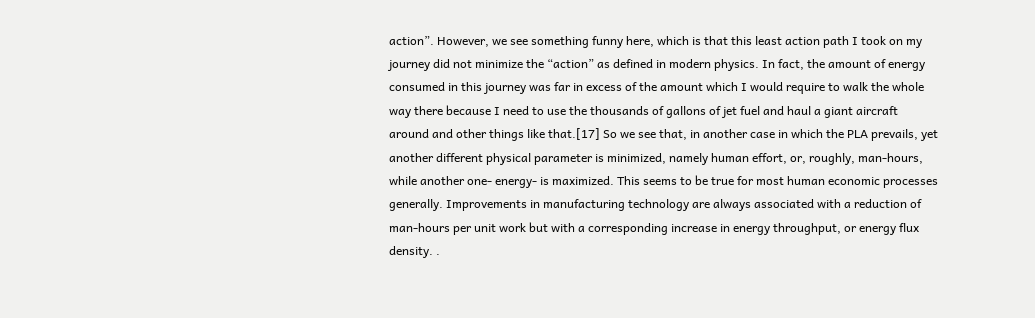action”. However, we see something funny here, which is that this least action path I took on my journey did not minimize the “action” as defined in modern physics. In fact, the amount of energy consumed in this journey was far in excess of the amount which I would require to walk the whole way there because I need to use the thousands of gallons of jet fuel and haul a giant aircraft around and other things like that.[17] So we see that, in another case in which the PLA prevails, yet another different physical parameter is minimized, namely human effort, or, roughly, man-hours, while another one- energy- is maximized. This seems to be true for most human economic processes generally. Improvements in manufacturing technology are always associated with a reduction of man-hours per unit work but with a corresponding increase in energy throughput, or energy flux density. .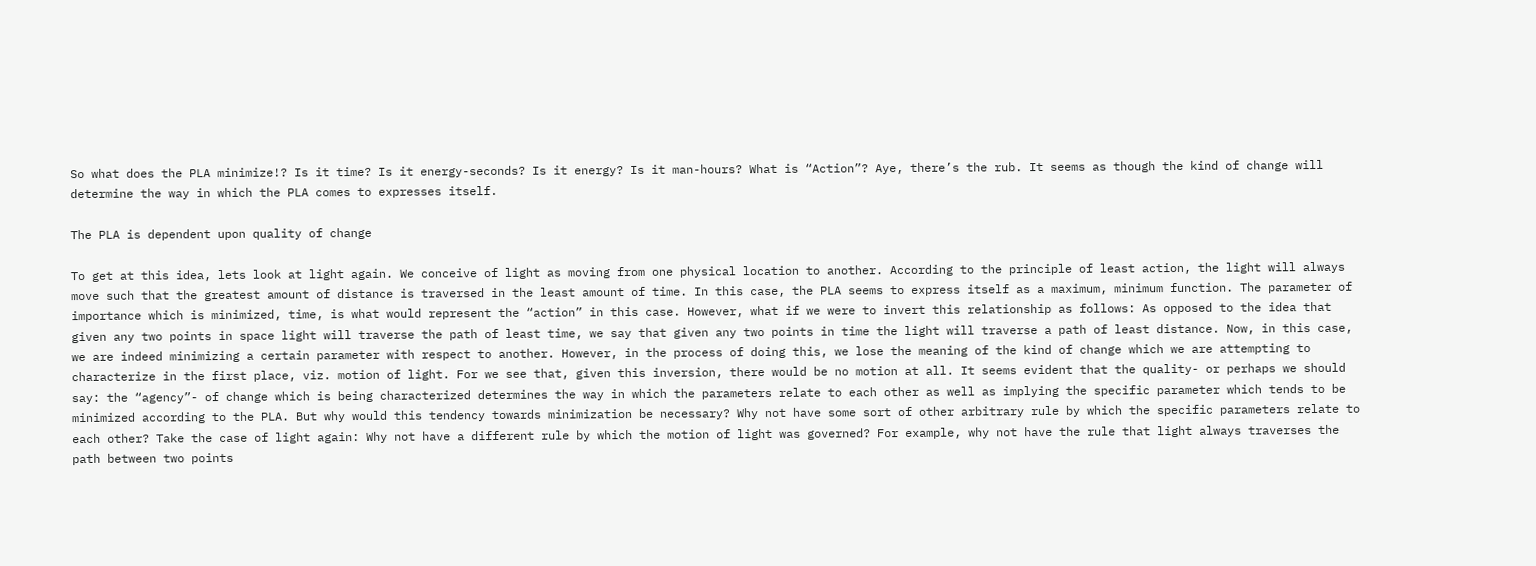So what does the PLA minimize!? Is it time? Is it energy-seconds? Is it energy? Is it man-hours? What is “Action”? Aye, there’s the rub. It seems as though the kind of change will determine the way in which the PLA comes to expresses itself.

The PLA is dependent upon quality of change

To get at this idea, lets look at light again. We conceive of light as moving from one physical location to another. According to the principle of least action, the light will always move such that the greatest amount of distance is traversed in the least amount of time. In this case, the PLA seems to express itself as a maximum, minimum function. The parameter of importance which is minimized, time, is what would represent the “action” in this case. However, what if we were to invert this relationship as follows: As opposed to the idea that given any two points in space light will traverse the path of least time, we say that given any two points in time the light will traverse a path of least distance. Now, in this case, we are indeed minimizing a certain parameter with respect to another. However, in the process of doing this, we lose the meaning of the kind of change which we are attempting to characterize in the first place, viz. motion of light. For we see that, given this inversion, there would be no motion at all. It seems evident that the quality- or perhaps we should say: the “agency”- of change which is being characterized determines the way in which the parameters relate to each other as well as implying the specific parameter which tends to be minimized according to the PLA. But why would this tendency towards minimization be necessary? Why not have some sort of other arbitrary rule by which the specific parameters relate to each other? Take the case of light again: Why not have a different rule by which the motion of light was governed? For example, why not have the rule that light always traverses the path between two points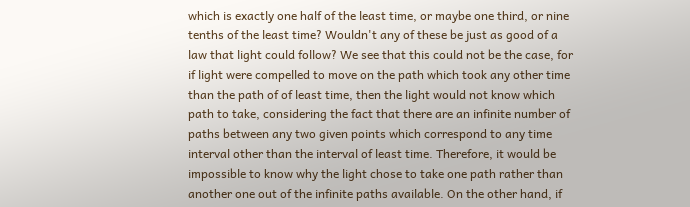which is exactly one half of the least time, or maybe one third, or nine tenths of the least time? Wouldn't any of these be just as good of a law that light could follow? We see that this could not be the case, for if light were compelled to move on the path which took any other time than the path of of least time, then the light would not know which path to take, considering the fact that there are an infinite number of paths between any two given points which correspond to any time interval other than the interval of least time. Therefore, it would be impossible to know why the light chose to take one path rather than another one out of the infinite paths available. On the other hand, if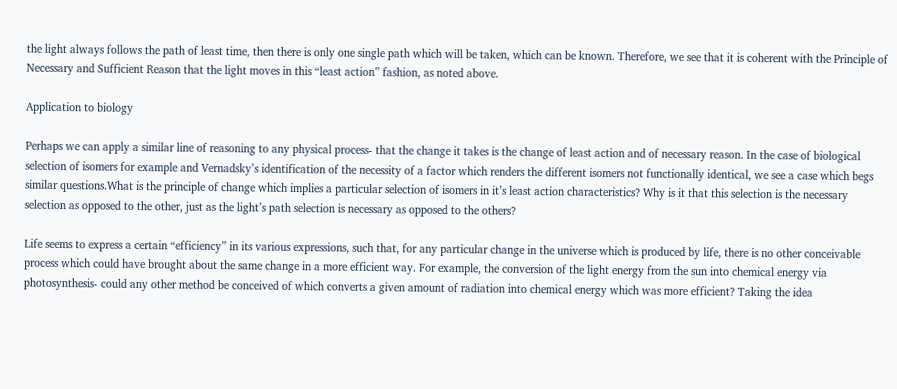the light always follows the path of least time, then there is only one single path which will be taken, which can be known. Therefore, we see that it is coherent with the Principle of Necessary and Sufficient Reason that the light moves in this “least action” fashion, as noted above.

Application to biology

Perhaps we can apply a similar line of reasoning to any physical process- that the change it takes is the change of least action and of necessary reason. In the case of biological selection of isomers for example and Vernadsky’s identification of the necessity of a factor which renders the different isomers not functionally identical, we see a case which begs similar questions.What is the principle of change which implies a particular selection of isomers in it’s least action characteristics? Why is it that this selection is the necessary selection as opposed to the other, just as the light’s path selection is necessary as opposed to the others?

Life seems to express a certain “efficiency” in its various expressions, such that, for any particular change in the universe which is produced by life, there is no other conceivable process which could have brought about the same change in a more efficient way. For example, the conversion of the light energy from the sun into chemical energy via photosynthesis- could any other method be conceived of which converts a given amount of radiation into chemical energy which was more efficient? Taking the idea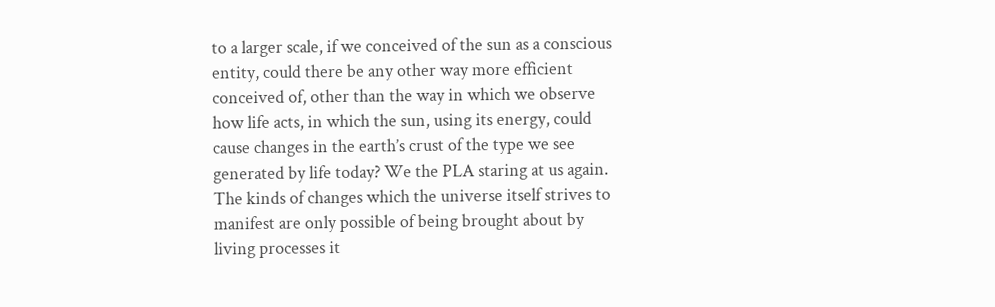to a larger scale, if we conceived of the sun as a conscious entity, could there be any other way more efficient conceived of, other than the way in which we observe how life acts, in which the sun, using its energy, could cause changes in the earth’s crust of the type we see generated by life today? We the PLA staring at us again. The kinds of changes which the universe itself strives to manifest are only possible of being brought about by living processes it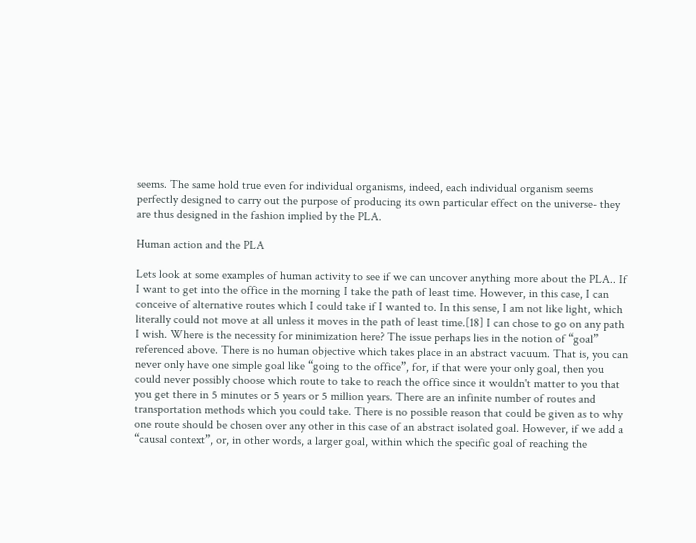seems. The same hold true even for individual organisms, indeed, each individual organism seems perfectly designed to carry out the purpose of producing its own particular effect on the universe- they are thus designed in the fashion implied by the PLA.

Human action and the PLA

Lets look at some examples of human activity to see if we can uncover anything more about the PLA.. If I want to get into the office in the morning I take the path of least time. However, in this case, I can conceive of alternative routes which I could take if I wanted to. In this sense, I am not like light, which literally could not move at all unless it moves in the path of least time.[18] I can chose to go on any path I wish. Where is the necessity for minimization here? The issue perhaps lies in the notion of “goal” referenced above. There is no human objective which takes place in an abstract vacuum. That is, you can never only have one simple goal like “going to the office”, for, if that were your only goal, then you could never possibly choose which route to take to reach the office since it wouldn't matter to you that you get there in 5 minutes or 5 years or 5 million years. There are an infinite number of routes and transportation methods which you could take. There is no possible reason that could be given as to why one route should be chosen over any other in this case of an abstract isolated goal. However, if we add a “causal context”, or, in other words, a larger goal, within which the specific goal of reaching the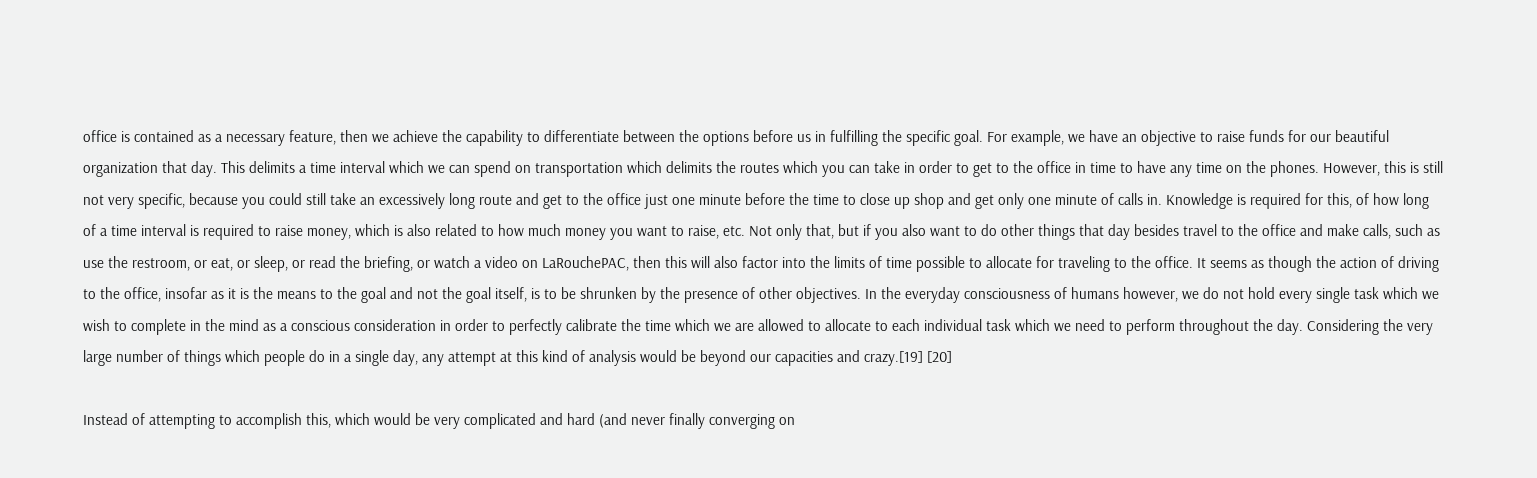office is contained as a necessary feature, then we achieve the capability to differentiate between the options before us in fulfilling the specific goal. For example, we have an objective to raise funds for our beautiful organization that day. This delimits a time interval which we can spend on transportation which delimits the routes which you can take in order to get to the office in time to have any time on the phones. However, this is still not very specific, because you could still take an excessively long route and get to the office just one minute before the time to close up shop and get only one minute of calls in. Knowledge is required for this, of how long of a time interval is required to raise money, which is also related to how much money you want to raise, etc. Not only that, but if you also want to do other things that day besides travel to the office and make calls, such as use the restroom, or eat, or sleep, or read the briefing, or watch a video on LaRouchePAC, then this will also factor into the limits of time possible to allocate for traveling to the office. It seems as though the action of driving to the office, insofar as it is the means to the goal and not the goal itself, is to be shrunken by the presence of other objectives. In the everyday consciousness of humans however, we do not hold every single task which we wish to complete in the mind as a conscious consideration in order to perfectly calibrate the time which we are allowed to allocate to each individual task which we need to perform throughout the day. Considering the very large number of things which people do in a single day, any attempt at this kind of analysis would be beyond our capacities and crazy.[19] [20]

Instead of attempting to accomplish this, which would be very complicated and hard (and never finally converging on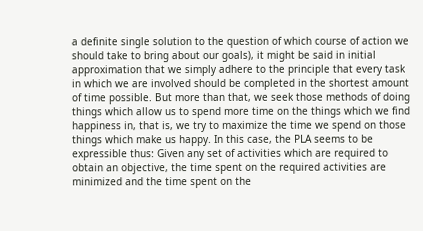a definite single solution to the question of which course of action we should take to bring about our goals), it might be said in initial approximation that we simply adhere to the principle that every task in which we are involved should be completed in the shortest amount of time possible. But more than that, we seek those methods of doing things which allow us to spend more time on the things which we find happiness in, that is, we try to maximize the time we spend on those things which make us happy. In this case, the PLA seems to be expressible thus: Given any set of activities which are required to obtain an objective, the time spent on the required activities are minimized and the time spent on the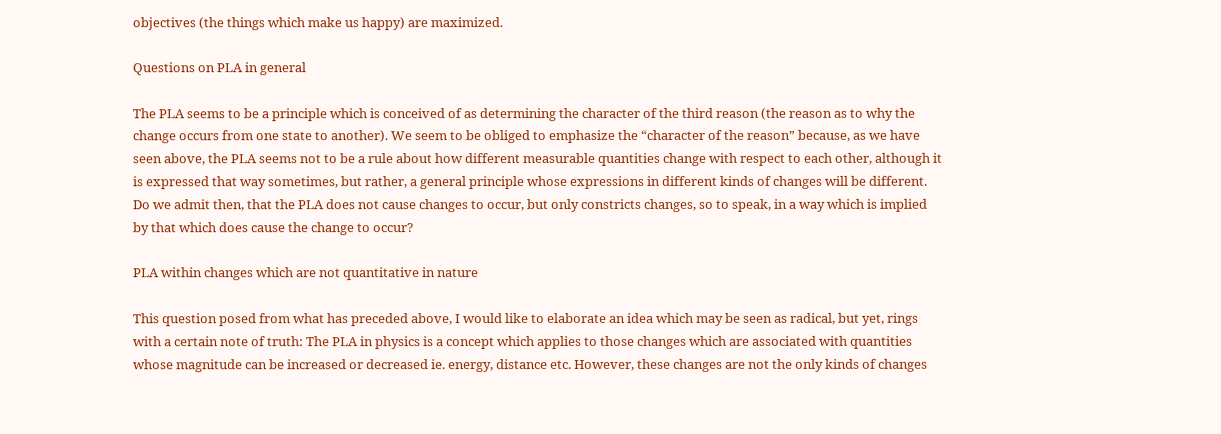objectives (the things which make us happy) are maximized.

Questions on PLA in general

The PLA seems to be a principle which is conceived of as determining the character of the third reason (the reason as to why the change occurs from one state to another). We seem to be obliged to emphasize the “character of the reason” because, as we have seen above, the PLA seems not to be a rule about how different measurable quantities change with respect to each other, although it is expressed that way sometimes, but rather, a general principle whose expressions in different kinds of changes will be different. Do we admit then, that the PLA does not cause changes to occur, but only constricts changes, so to speak, in a way which is implied by that which does cause the change to occur?

PLA within changes which are not quantitative in nature

This question posed from what has preceded above, I would like to elaborate an idea which may be seen as radical, but yet, rings with a certain note of truth: The PLA in physics is a concept which applies to those changes which are associated with quantities whose magnitude can be increased or decreased ie. energy, distance etc. However, these changes are not the only kinds of changes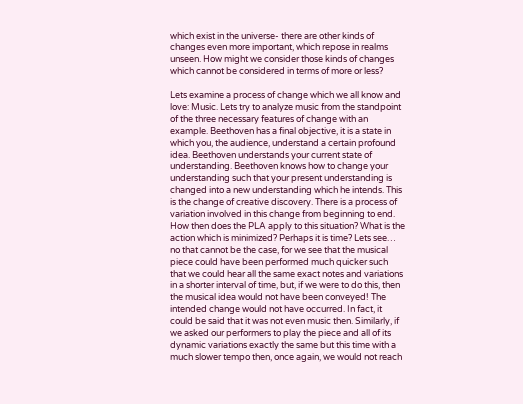which exist in the universe- there are other kinds of changes even more important, which repose in realms unseen. How might we consider those kinds of changes which cannot be considered in terms of more or less?

Lets examine a process of change which we all know and love: Music. Lets try to analyze music from the standpoint of the three necessary features of change with an example. Beethoven has a final objective, it is a state in which you, the audience, understand a certain profound idea. Beethoven understands your current state of understanding. Beethoven knows how to change your understanding such that your present understanding is changed into a new understanding which he intends. This is the change of creative discovery. There is a process of variation involved in this change from beginning to end. How then does the PLA apply to this situation? What is the action which is minimized? Perhaps it is time? Lets see… no that cannot be the case, for we see that the musical piece could have been performed much quicker such that we could hear all the same exact notes and variations in a shorter interval of time, but, if we were to do this, then the musical idea would not have been conveyed! The intended change would not have occurred. In fact, it could be said that it was not even music then. Similarly, if we asked our performers to play the piece and all of its dynamic variations exactly the same but this time with a much slower tempo then, once again, we would not reach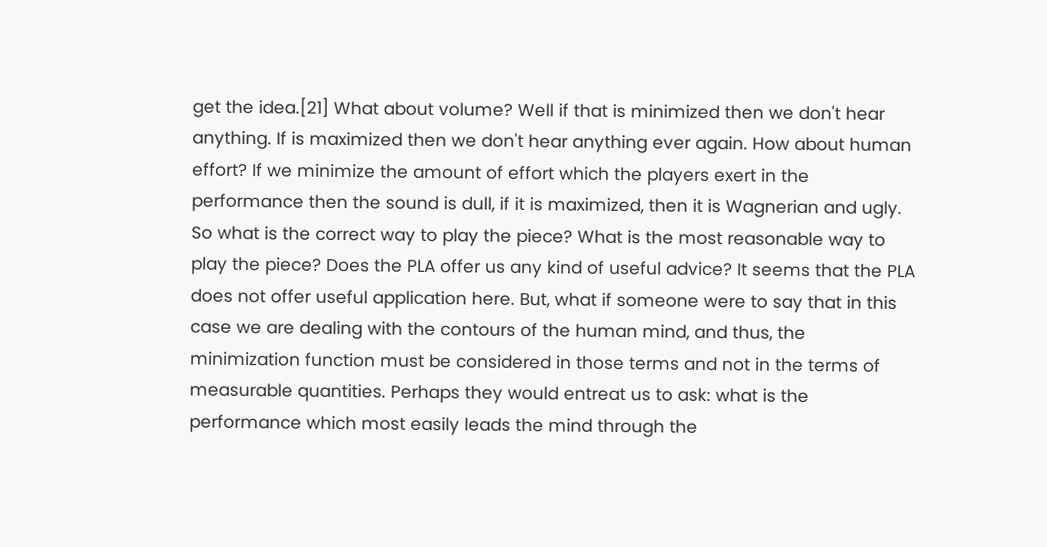get the idea.[21] What about volume? Well if that is minimized then we don't hear anything. If is maximized then we don't hear anything ever again. How about human effort? If we minimize the amount of effort which the players exert in the performance then the sound is dull, if it is maximized, then it is Wagnerian and ugly. So what is the correct way to play the piece? What is the most reasonable way to play the piece? Does the PLA offer us any kind of useful advice? It seems that the PLA does not offer useful application here. But, what if someone were to say that in this case we are dealing with the contours of the human mind, and thus, the minimization function must be considered in those terms and not in the terms of measurable quantities. Perhaps they would entreat us to ask: what is the performance which most easily leads the mind through the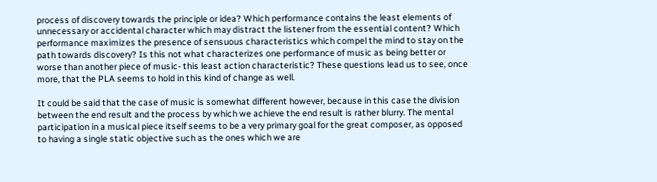process of discovery towards the principle or idea? Which performance contains the least elements of unnecessary or accidental character which may distract the listener from the essential content? Which performance maximizes the presence of sensuous characteristics which compel the mind to stay on the path towards discovery? Is this not what characterizes one performance of music as being better or worse than another piece of music- this least action characteristic? These questions lead us to see, once more, that the PLA seems to hold in this kind of change as well.

It could be said that the case of music is somewhat different however, because in this case the division between the end result and the process by which we achieve the end result is rather blurry. The mental participation in a musical piece itself seems to be a very primary goal for the great composer, as opposed to having a single static objective such as the ones which we are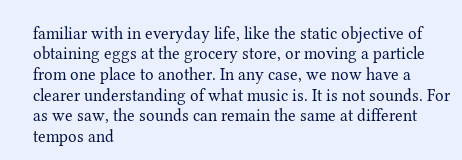familiar with in everyday life, like the static objective of obtaining eggs at the grocery store, or moving a particle from one place to another. In any case, we now have a clearer understanding of what music is. It is not sounds. For as we saw, the sounds can remain the same at different tempos and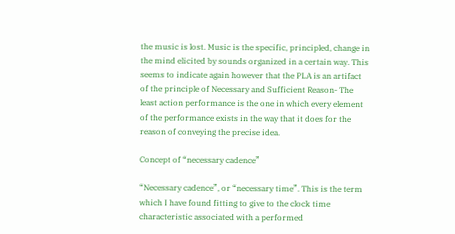the music is lost. Music is the specific, principled, change in the mind elicited by sounds organized in a certain way. This seems to indicate again however that the PLA is an artifact of the principle of Necessary and Sufficient Reason- The least action performance is the one in which every element of the performance exists in the way that it does for the reason of conveying the precise idea.

Concept of “necessary cadence”

“Necessary cadence”, or “necessary time”. This is the term which I have found fitting to give to the clock time characteristic associated with a performed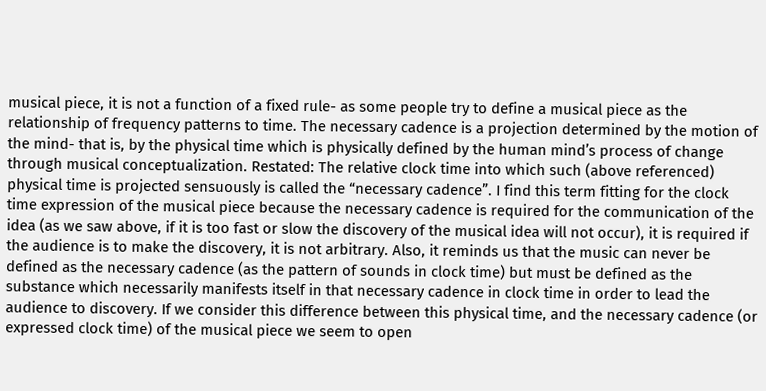musical piece, it is not a function of a fixed rule- as some people try to define a musical piece as the relationship of frequency patterns to time. The necessary cadence is a projection determined by the motion of the mind- that is, by the physical time which is physically defined by the human mind’s process of change through musical conceptualization. Restated: The relative clock time into which such (above referenced) physical time is projected sensuously is called the “necessary cadence”. I find this term fitting for the clock time expression of the musical piece because the necessary cadence is required for the communication of the idea (as we saw above, if it is too fast or slow the discovery of the musical idea will not occur), it is required if the audience is to make the discovery, it is not arbitrary. Also, it reminds us that the music can never be defined as the necessary cadence (as the pattern of sounds in clock time) but must be defined as the substance which necessarily manifests itself in that necessary cadence in clock time in order to lead the audience to discovery. If we consider this difference between this physical time, and the necessary cadence (or expressed clock time) of the musical piece we seem to open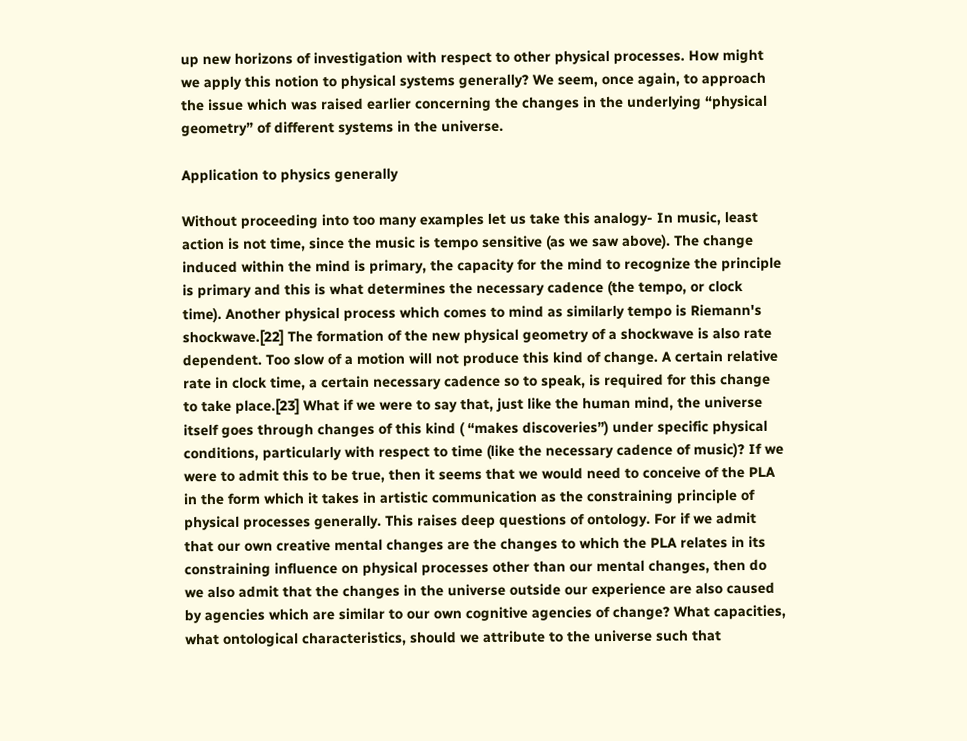up new horizons of investigation with respect to other physical processes. How might we apply this notion to physical systems generally? We seem, once again, to approach the issue which was raised earlier concerning the changes in the underlying “physical geometry” of different systems in the universe.

Application to physics generally

Without proceeding into too many examples let us take this analogy- In music, least action is not time, since the music is tempo sensitive (as we saw above). The change induced within the mind is primary, the capacity for the mind to recognize the principle is primary and this is what determines the necessary cadence (the tempo, or clock time). Another physical process which comes to mind as similarly tempo is Riemann's shockwave.[22] The formation of the new physical geometry of a shockwave is also rate dependent. Too slow of a motion will not produce this kind of change. A certain relative rate in clock time, a certain necessary cadence so to speak, is required for this change to take place.[23] What if we were to say that, just like the human mind, the universe itself goes through changes of this kind ( “makes discoveries”) under specific physical conditions, particularly with respect to time (like the necessary cadence of music)? If we were to admit this to be true, then it seems that we would need to conceive of the PLA in the form which it takes in artistic communication as the constraining principle of physical processes generally. This raises deep questions of ontology. For if we admit that our own creative mental changes are the changes to which the PLA relates in its constraining influence on physical processes other than our mental changes, then do we also admit that the changes in the universe outside our experience are also caused by agencies which are similar to our own cognitive agencies of change? What capacities, what ontological characteristics, should we attribute to the universe such that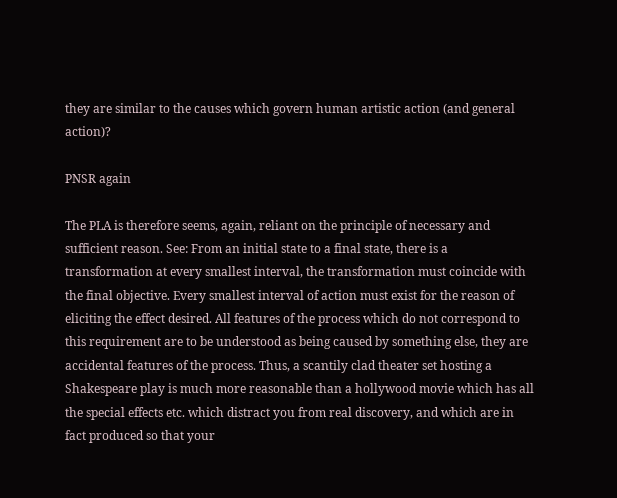they are similar to the causes which govern human artistic action (and general action)?

PNSR again

The PLA is therefore seems, again, reliant on the principle of necessary and sufficient reason. See: From an initial state to a final state, there is a transformation at every smallest interval, the transformation must coincide with the final objective. Every smallest interval of action must exist for the reason of eliciting the effect desired. All features of the process which do not correspond to this requirement are to be understood as being caused by something else, they are accidental features of the process. Thus, a scantily clad theater set hosting a Shakespeare play is much more reasonable than a hollywood movie which has all the special effects etc. which distract you from real discovery, and which are in fact produced so that your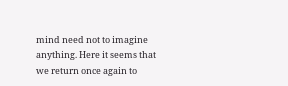mind need not to imagine anything. Here it seems that we return once again to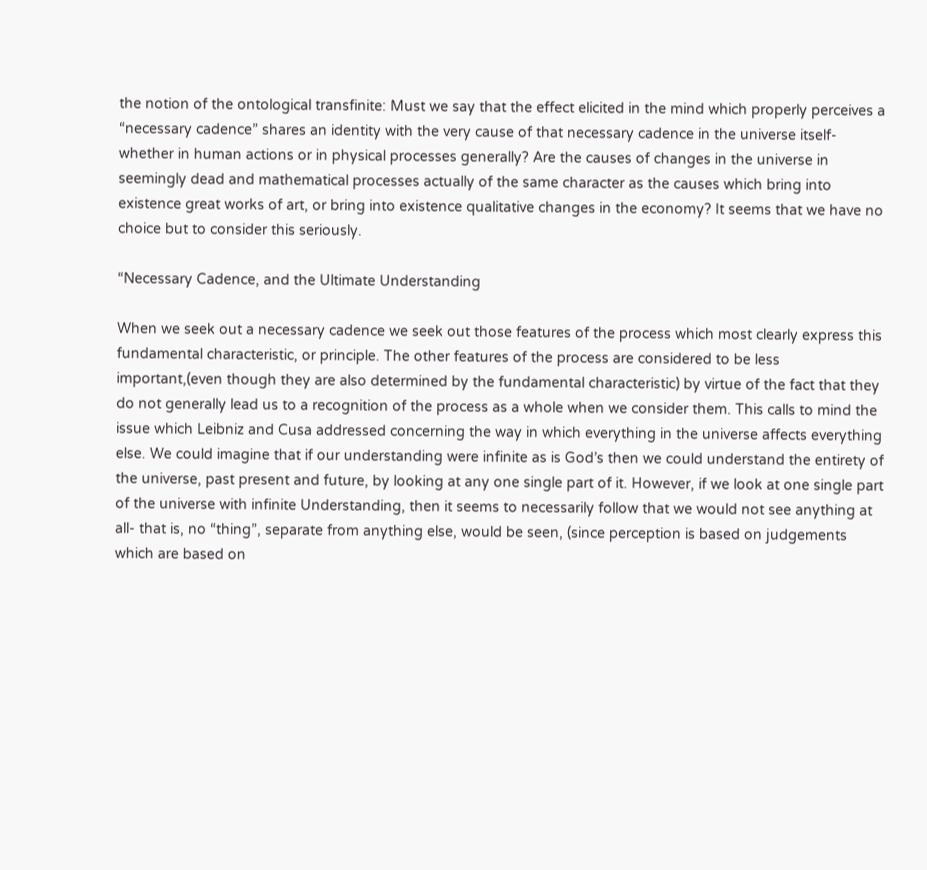the notion of the ontological transfinite: Must we say that the effect elicited in the mind which properly perceives a “necessary cadence” shares an identity with the very cause of that necessary cadence in the universe itself- whether in human actions or in physical processes generally? Are the causes of changes in the universe in seemingly dead and mathematical processes actually of the same character as the causes which bring into existence great works of art, or bring into existence qualitative changes in the economy? It seems that we have no choice but to consider this seriously.

“Necessary Cadence, and the Ultimate Understanding

When we seek out a necessary cadence we seek out those features of the process which most clearly express this fundamental characteristic, or principle. The other features of the process are considered to be less important,(even though they are also determined by the fundamental characteristic) by virtue of the fact that they do not generally lead us to a recognition of the process as a whole when we consider them. This calls to mind the issue which Leibniz and Cusa addressed concerning the way in which everything in the universe affects everything else. We could imagine that if our understanding were infinite as is God’s then we could understand the entirety of the universe, past present and future, by looking at any one single part of it. However, if we look at one single part of the universe with infinite Understanding, then it seems to necessarily follow that we would not see anything at all- that is, no “thing”, separate from anything else, would be seen, (since perception is based on judgements which are based on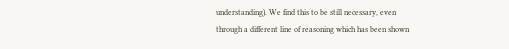understanding). We find this to be still necessary, even through a different line of reasoning which has been shown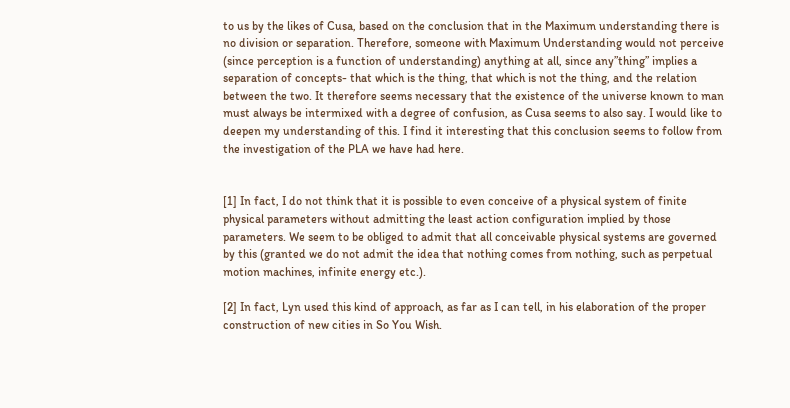to us by the likes of Cusa, based on the conclusion that in the Maximum understanding there is no division or separation. Therefore, someone with Maximum Understanding would not perceive (since perception is a function of understanding) anything at all, since any”thing” implies a separation of concepts- that which is the thing, that which is not the thing, and the relation between the two. It therefore seems necessary that the existence of the universe known to man must always be intermixed with a degree of confusion, as Cusa seems to also say. I would like to deepen my understanding of this. I find it interesting that this conclusion seems to follow from the investigation of the PLA we have had here.


[1] In fact, I do not think that it is possible to even conceive of a physical system of finite physical parameters without admitting the least action configuration implied by those parameters. We seem to be obliged to admit that all conceivable physical systems are governed by this (granted we do not admit the idea that nothing comes from nothing, such as perpetual motion machines, infinite energy etc.).

[2] In fact, Lyn used this kind of approach, as far as I can tell, in his elaboration of the proper construction of new cities in So You Wish.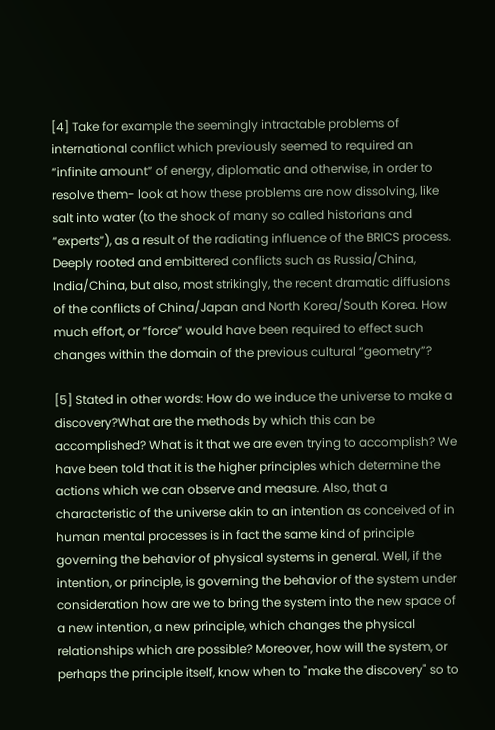[4] Take for example the seemingly intractable problems of international conflict which previously seemed to required an “infinite amount” of energy, diplomatic and otherwise, in order to resolve them- look at how these problems are now dissolving, like salt into water (to the shock of many so called historians and “experts”), as a result of the radiating influence of the BRICS process. Deeply rooted and embittered conflicts such as Russia/China, India/China, but also, most strikingly, the recent dramatic diffusions of the conflicts of China/Japan and North Korea/South Korea. How much effort, or “force” would have been required to effect such changes within the domain of the previous cultural “geometry”?

[5] Stated in other words: How do we induce the universe to make a discovery?What are the methods by which this can be accomplished? What is it that we are even trying to accomplish? We have been told that it is the higher principles which determine the actions which we can observe and measure. Also, that a characteristic of the universe akin to an intention as conceived of in human mental processes is in fact the same kind of principle governing the behavior of physical systems in general. Well, if the intention, or principle, is governing the behavior of the system under consideration how are we to bring the system into the new space of a new intention, a new principle, which changes the physical relationships which are possible? Moreover, how will the system, or perhaps the principle itself, know when to "make the discovery" so to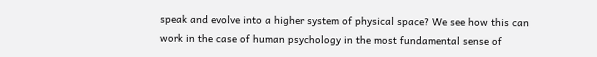speak and evolve into a higher system of physical space? We see how this can work in the case of human psychology in the most fundamental sense of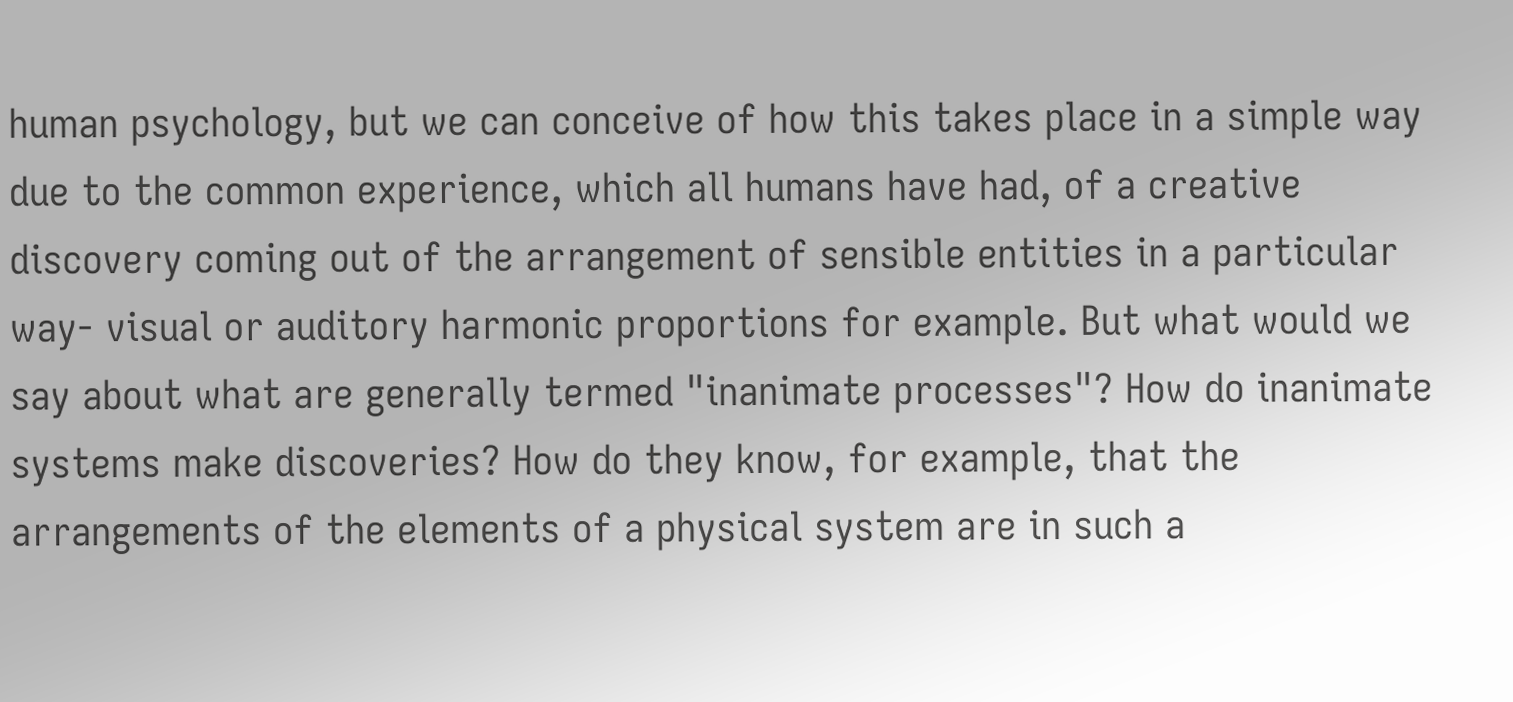human psychology, but we can conceive of how this takes place in a simple way due to the common experience, which all humans have had, of a creative discovery coming out of the arrangement of sensible entities in a particular way- visual or auditory harmonic proportions for example. But what would we say about what are generally termed "inanimate processes"? How do inanimate systems make discoveries? How do they know, for example, that the arrangements of the elements of a physical system are in such a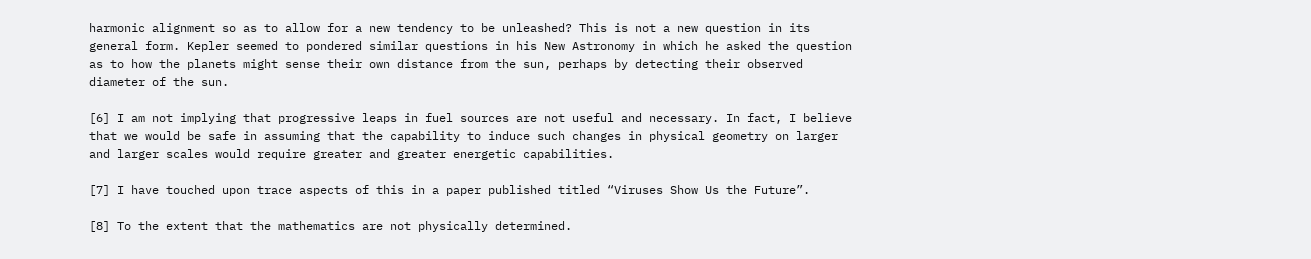harmonic alignment so as to allow for a new tendency to be unleashed? This is not a new question in its general form. Kepler seemed to pondered similar questions in his New Astronomy in which he asked the question as to how the planets might sense their own distance from the sun, perhaps by detecting their observed diameter of the sun.

[6] I am not implying that progressive leaps in fuel sources are not useful and necessary. In fact, I believe that we would be safe in assuming that the capability to induce such changes in physical geometry on larger and larger scales would require greater and greater energetic capabilities.

[7] I have touched upon trace aspects of this in a paper published titled “Viruses Show Us the Future”.

[8] To the extent that the mathematics are not physically determined.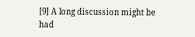[9] A long discussion might be had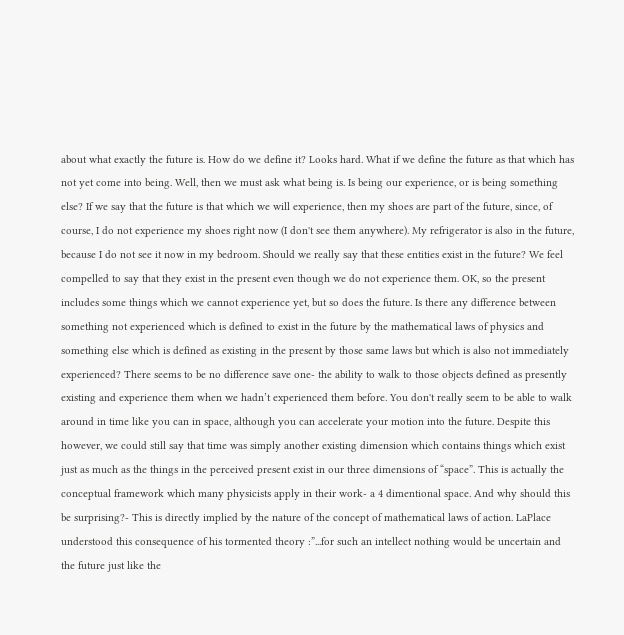about what exactly the future is. How do we define it? Looks hard. What if we define the future as that which has not yet come into being. Well, then we must ask what being is. Is being our experience, or is being something else? If we say that the future is that which we will experience, then my shoes are part of the future, since, of course, I do not experience my shoes right now (I don't see them anywhere). My refrigerator is also in the future, because I do not see it now in my bedroom. Should we really say that these entities exist in the future? We feel compelled to say that they exist in the present even though we do not experience them. OK, so the present includes some things which we cannot experience yet, but so does the future. Is there any difference between something not experienced which is defined to exist in the future by the mathematical laws of physics and something else which is defined as existing in the present by those same laws but which is also not immediately experienced? There seems to be no difference save one- the ability to walk to those objects defined as presently existing and experience them when we hadn’t experienced them before. You don't really seem to be able to walk around in time like you can in space, although you can accelerate your motion into the future. Despite this however, we could still say that time was simply another existing dimension which contains things which exist just as much as the things in the perceived present exist in our three dimensions of “space”. This is actually the conceptual framework which many physicists apply in their work- a 4 dimentional space. And why should this be surprising?- This is directly implied by the nature of the concept of mathematical laws of action. LaPlace understood this consequence of his tormented theory :”...for such an intellect nothing would be uncertain and the future just like the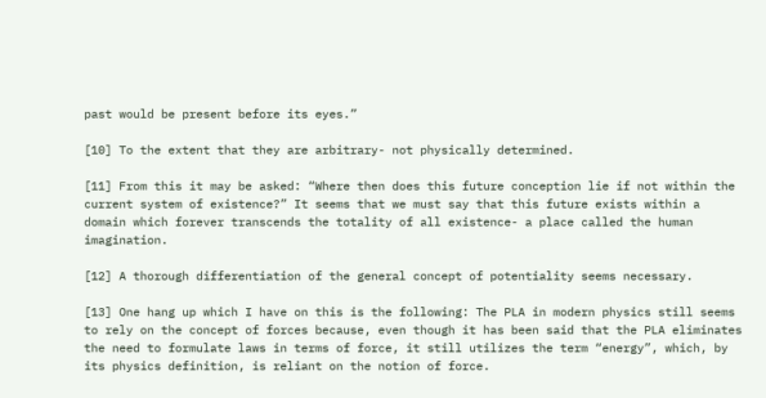past would be present before its eyes.”

[10] To the extent that they are arbitrary- not physically determined.

[11] From this it may be asked: “Where then does this future conception lie if not within the current system of existence?” It seems that we must say that this future exists within a domain which forever transcends the totality of all existence- a place called the human imagination.

[12] A thorough differentiation of the general concept of potentiality seems necessary.

[13] One hang up which I have on this is the following: The PLA in modern physics still seems to rely on the concept of forces because, even though it has been said that the PLA eliminates the need to formulate laws in terms of force, it still utilizes the term “energy”, which, by its physics definition, is reliant on the notion of force.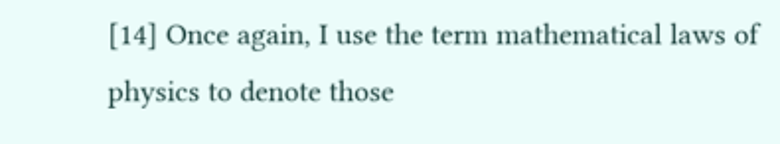[14] Once again, I use the term mathematical laws of physics to denote those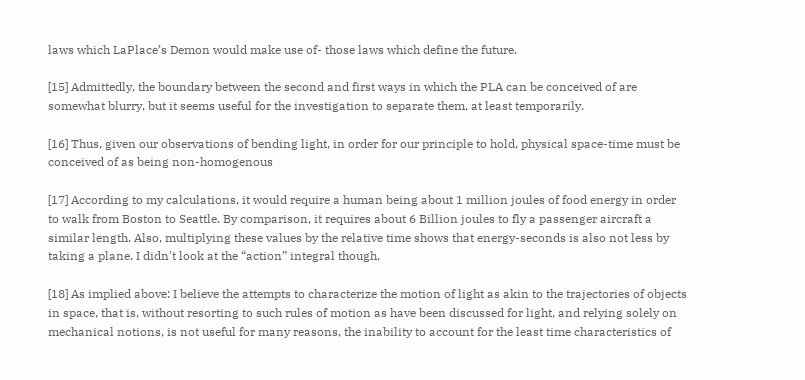laws which LaPlace’s Demon would make use of- those laws which define the future.

[15] Admittedly, the boundary between the second and first ways in which the PLA can be conceived of are somewhat blurry, but it seems useful for the investigation to separate them, at least temporarily.

[16] Thus, given our observations of bending light, in order for our principle to hold, physical space-time must be conceived of as being non-homogenous

[17] According to my calculations, it would require a human being about 1 million joules of food energy in order to walk from Boston to Seattle. By comparison, it requires about 6 Billion joules to fly a passenger aircraft a similar length. Also, multiplying these values by the relative time shows that energy-seconds is also not less by taking a plane. I didn't look at the “action” integral though.

[18] As implied above: I believe the attempts to characterize the motion of light as akin to the trajectories of objects in space, that is, without resorting to such rules of motion as have been discussed for light, and relying solely on mechanical notions, is not useful for many reasons, the inability to account for the least time characteristics of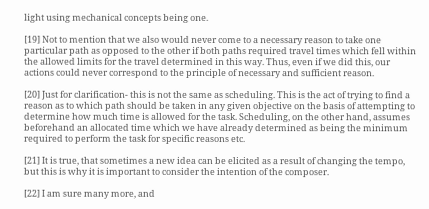light using mechanical concepts being one.

[19] Not to mention that we also would never come to a necessary reason to take one particular path as opposed to the other if both paths required travel times which fell within the allowed limits for the travel determined in this way. Thus, even if we did this, our actions could never correspond to the principle of necessary and sufficient reason.

[20] Just for clarification- this is not the same as scheduling. This is the act of trying to find a reason as to which path should be taken in any given objective on the basis of attempting to determine how much time is allowed for the task. Scheduling, on the other hand, assumes beforehand an allocated time which we have already determined as being the minimum required to perform the task for specific reasons etc.

[21] It is true, that sometimes a new idea can be elicited as a result of changing the tempo, but this is why it is important to consider the intention of the composer.

[22] I am sure many more, and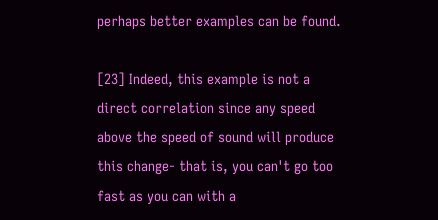perhaps better examples can be found.

[23] Indeed, this example is not a direct correlation since any speed above the speed of sound will produce this change- that is, you can't go too fast as you can with a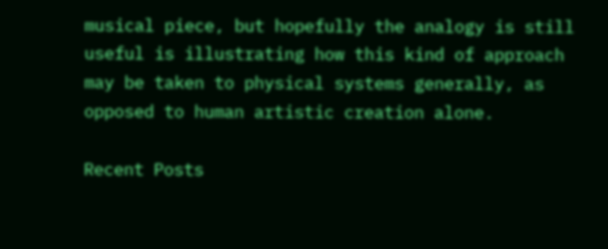musical piece, but hopefully the analogy is still useful is illustrating how this kind of approach may be taken to physical systems generally, as opposed to human artistic creation alone.

Recent Posts